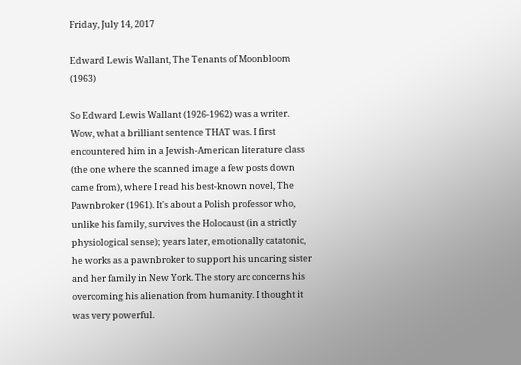Friday, July 14, 2017

Edward Lewis Wallant, The Tenants of Moonbloom (1963)

So Edward Lewis Wallant (1926-1962) was a writer. Wow, what a brilliant sentence THAT was. I first encountered him in a Jewish-American literature class (the one where the scanned image a few posts down came from), where I read his best-known novel, The Pawnbroker (1961). It's about a Polish professor who, unlike his family, survives the Holocaust (in a strictly physiological sense); years later, emotionally catatonic, he works as a pawnbroker to support his uncaring sister and her family in New York. The story arc concerns his overcoming his alienation from humanity. I thought it was very powerful.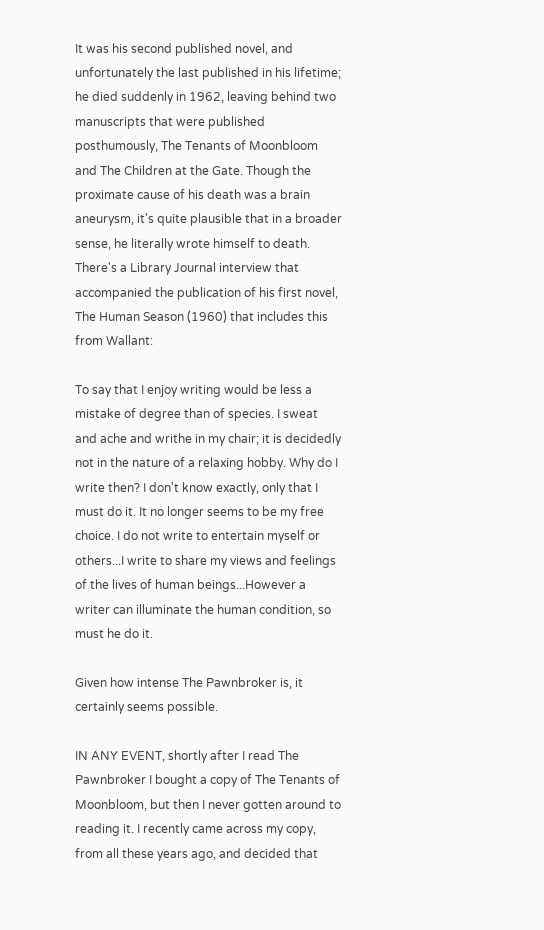It was his second published novel, and unfortunately the last published in his lifetime; he died suddenly in 1962, leaving behind two manuscripts that were published posthumously, The Tenants of Moonbloom and The Children at the Gate. Though the proximate cause of his death was a brain aneurysm, it's quite plausible that in a broader sense, he literally wrote himself to death. There's a Library Journal interview that accompanied the publication of his first novel, The Human Season (1960) that includes this from Wallant:

To say that I enjoy writing would be less a mistake of degree than of species. I sweat and ache and writhe in my chair; it is decidedly not in the nature of a relaxing hobby. Why do I write then? I don't know exactly, only that I must do it. It no longer seems to be my free choice. I do not write to entertain myself or others...I write to share my views and feelings of the lives of human beings...However a writer can illuminate the human condition, so must he do it.

Given how intense The Pawnbroker is, it certainly seems possible.

IN ANY EVENT, shortly after I read The Pawnbroker I bought a copy of The Tenants of Moonbloom, but then I never gotten around to reading it. I recently came across my copy, from all these years ago, and decided that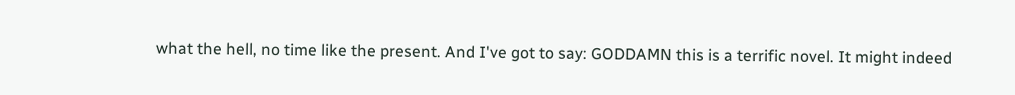what the hell, no time like the present. And I've got to say: GODDAMN this is a terrific novel. It might indeed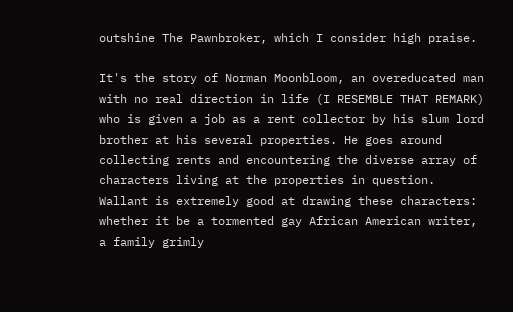outshine The Pawnbroker, which I consider high praise.

It's the story of Norman Moonbloom, an overeducated man with no real direction in life (I RESEMBLE THAT REMARK) who is given a job as a rent collector by his slum lord brother at his several properties. He goes around collecting rents and encountering the diverse array of characters living at the properties in question. Wallant is extremely good at drawing these characters: whether it be a tormented gay African American writer, a family grimly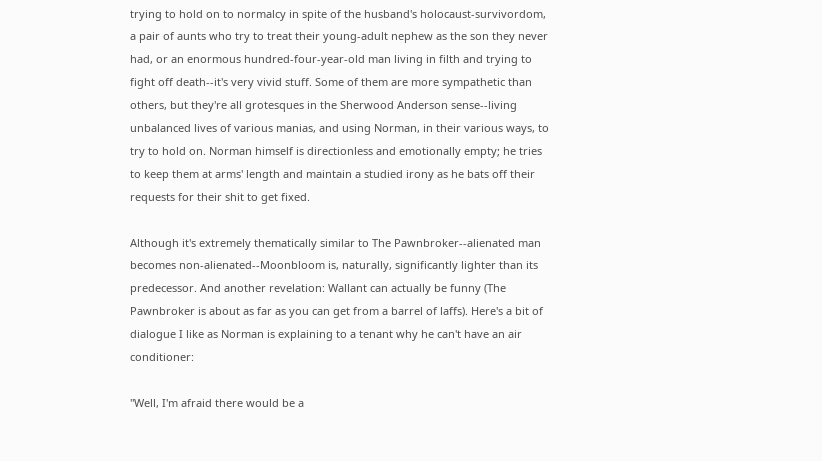trying to hold on to normalcy in spite of the husband's holocaust-survivordom, a pair of aunts who try to treat their young-adult nephew as the son they never had, or an enormous hundred-four-year-old man living in filth and trying to fight off death--it's very vivid stuff. Some of them are more sympathetic than others, but they're all grotesques in the Sherwood Anderson sense--living unbalanced lives of various manias, and using Norman, in their various ways, to try to hold on. Norman himself is directionless and emotionally empty; he tries to keep them at arms' length and maintain a studied irony as he bats off their requests for their shit to get fixed.

Although it's extremely thematically similar to The Pawnbroker--alienated man becomes non-alienated--Moonbloom is, naturally, significantly lighter than its predecessor. And another revelation: Wallant can actually be funny (The Pawnbroker is about as far as you can get from a barrel of laffs). Here's a bit of dialogue I like as Norman is explaining to a tenant why he can't have an air conditioner:

"Well, I'm afraid there would be a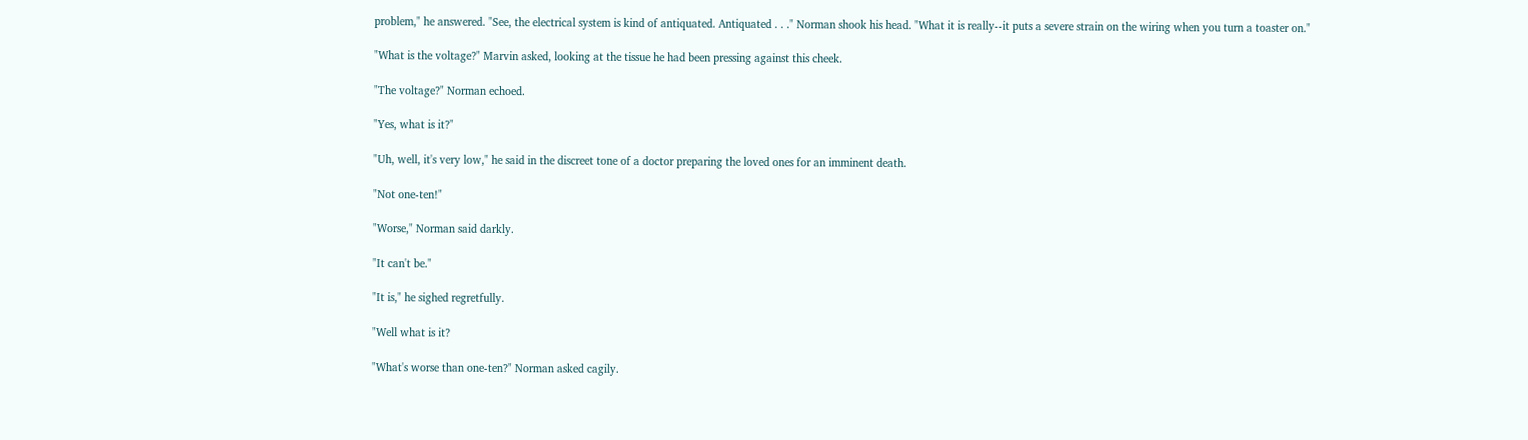problem," he answered. "See, the electrical system is kind of antiquated. Antiquated . . ." Norman shook his head. "What it is really--it puts a severe strain on the wiring when you turn a toaster on."

"What is the voltage?" Marvin asked, looking at the tissue he had been pressing against this cheek.

"The voltage?" Norman echoed.

"Yes, what is it?"

"Uh, well, it's very low," he said in the discreet tone of a doctor preparing the loved ones for an imminent death.

"Not one-ten!"

"Worse," Norman said darkly.

"It can't be."

"It is," he sighed regretfully.

"Well what is it?

"What's worse than one-ten?" Norman asked cagily.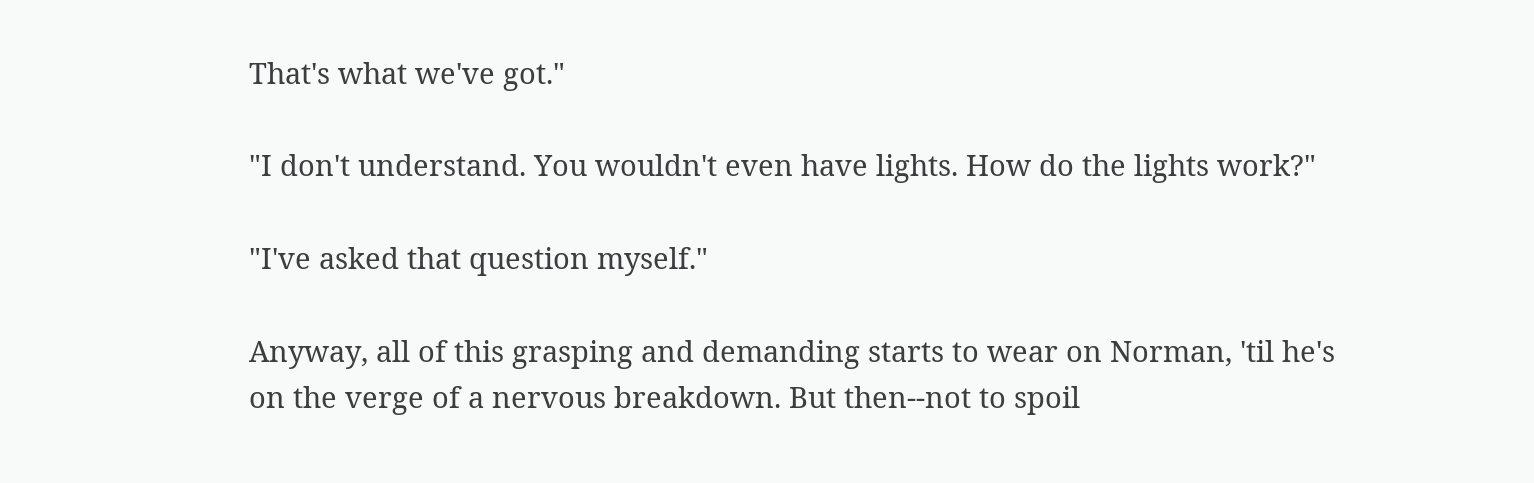That's what we've got."

"I don't understand. You wouldn't even have lights. How do the lights work?"

"I've asked that question myself."

Anyway, all of this grasping and demanding starts to wear on Norman, 'til he's on the verge of a nervous breakdown. But then--not to spoil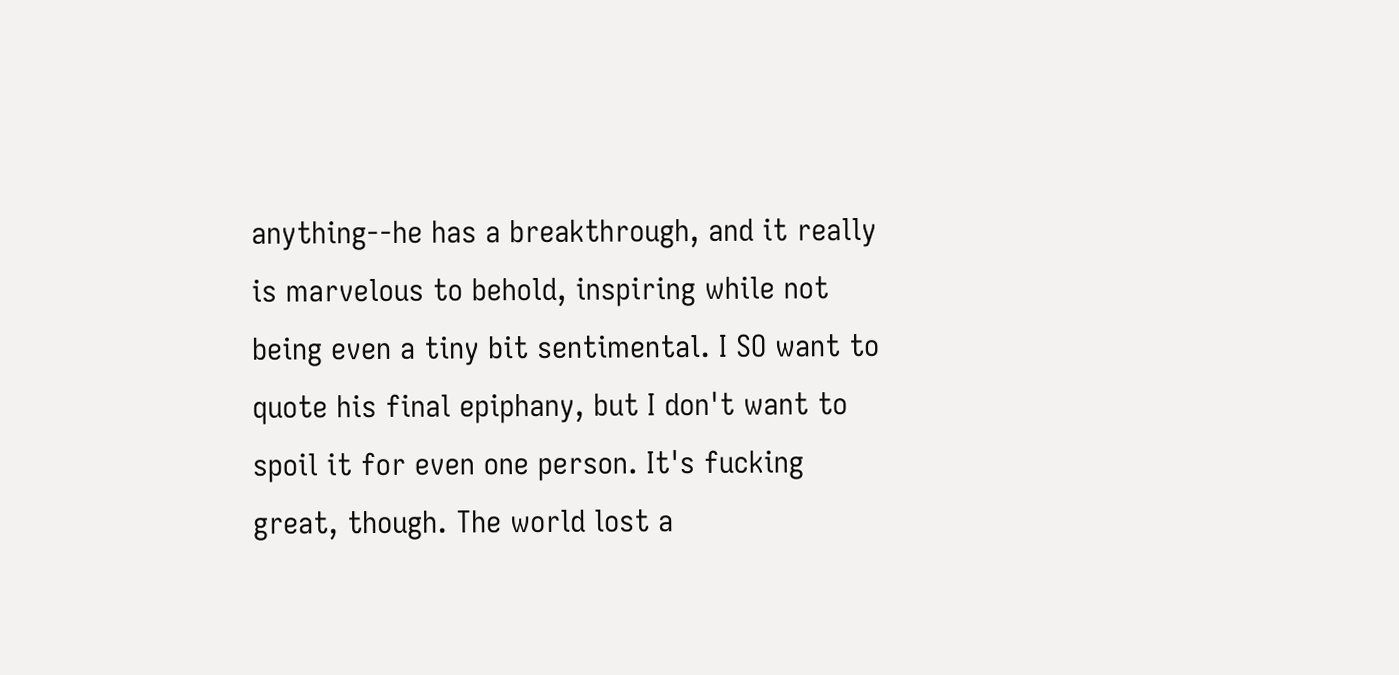anything--he has a breakthrough, and it really is marvelous to behold, inspiring while not being even a tiny bit sentimental. I SO want to quote his final epiphany, but I don't want to spoil it for even one person. It's fucking great, though. The world lost a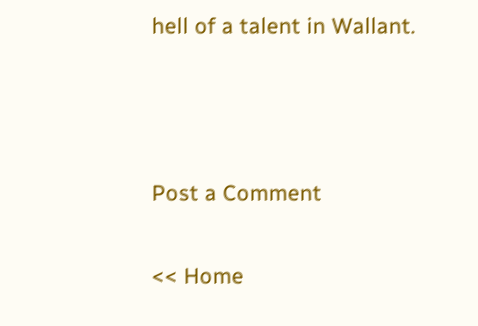hell of a talent in Wallant.



Post a Comment

<< Home